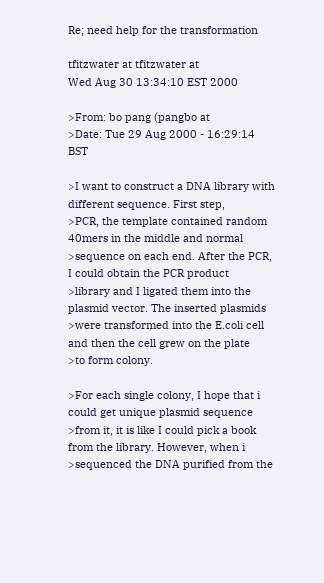Re; need help for the transformation

tfitzwater at tfitzwater at
Wed Aug 30 13:34:10 EST 2000

>From: bo pang (pangbo at
>Date: Tue 29 Aug 2000 - 16:29:14 BST

>I want to construct a DNA library with different sequence. First step,
>PCR, the template contained random 40mers in the middle and normal
>sequence on each end. After the PCR, I could obtain the PCR product
>library and I ligated them into the plasmid vector. The inserted plasmids
>were transformed into the E.coli cell and then the cell grew on the plate
>to form colony.

>For each single colony, I hope that i could get unique plasmid sequence
>from it, it is like I could pick a book from the library. However, when i
>sequenced the DNA purified from the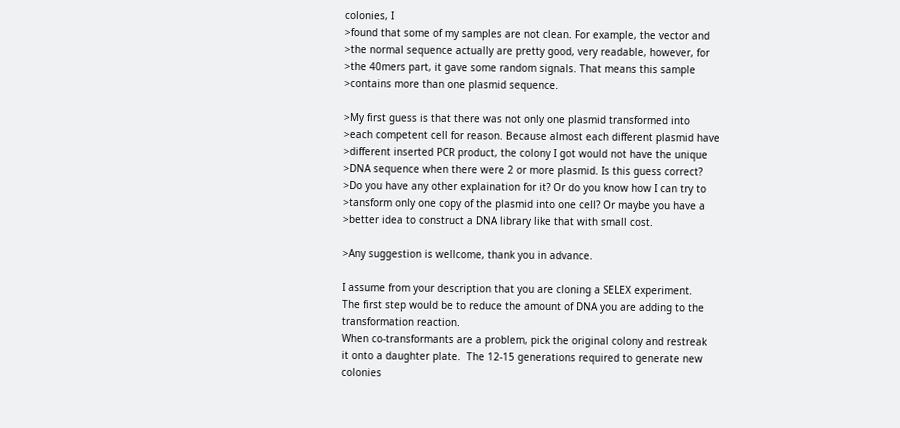colonies, I
>found that some of my samples are not clean. For example, the vector and
>the normal sequence actually are pretty good, very readable, however, for
>the 40mers part, it gave some random signals. That means this sample
>contains more than one plasmid sequence.

>My first guess is that there was not only one plasmid transformed into
>each competent cell for reason. Because almost each different plasmid have
>different inserted PCR product, the colony I got would not have the unique
>DNA sequence when there were 2 or more plasmid. Is this guess correct?
>Do you have any other explaination for it? Or do you know how I can try to
>tansform only one copy of the plasmid into one cell? Or maybe you have a
>better idea to construct a DNA library like that with small cost.

>Any suggestion is wellcome, thank you in advance.

I assume from your description that you are cloning a SELEX experiment.
The first step would be to reduce the amount of DNA you are adding to the
transformation reaction.
When co-transformants are a problem, pick the original colony and restreak
it onto a daughter plate.  The 12-15 generations required to generate new
colonies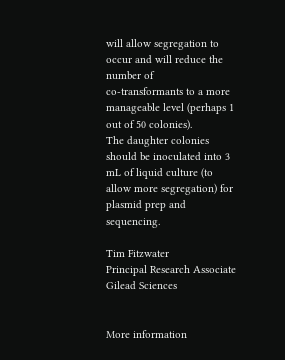will allow segregation to occur and will reduce the number of
co-transformants to a more manageable level (perhaps 1 out of 50 colonies).
The daughter colonies should be inoculated into 3 mL of liquid culture (to
allow more segregation) for plasmid prep and sequencing.

Tim Fitzwater
Principal Research Associate
Gilead Sciences


More information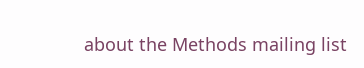about the Methods mailing list